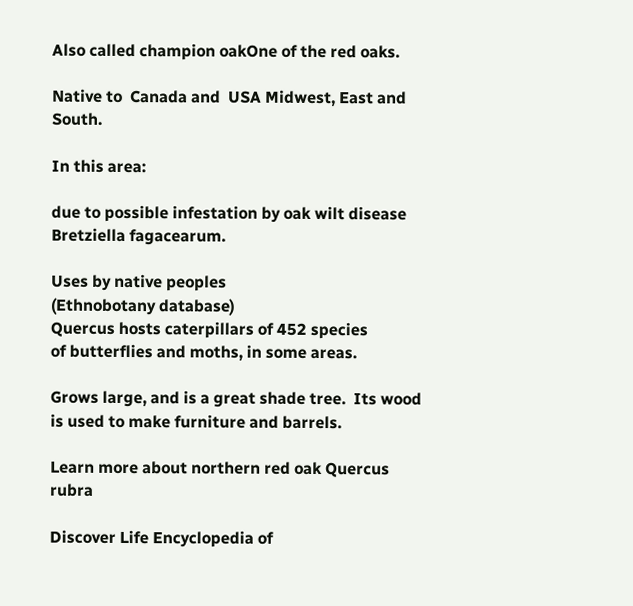Also called champion oakOne of the red oaks.

Native to  Canada and  USA Midwest, East and South.

In this area:

due to possible infestation by oak wilt disease Bretziella fagacearum.

Uses by native peoples
(Ethnobotany database)
Quercus hosts caterpillars of 452 species
of butterflies and moths, in some areas.

Grows large, and is a great shade tree.  Its wood is used to make furniture and barrels.

Learn more about northern red oak Quercus rubra

Discover Life Encyclopedia of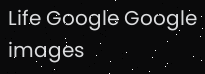Life Google Google images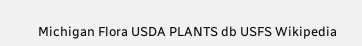Michigan Flora USDA PLANTS db USFS Wikipedia